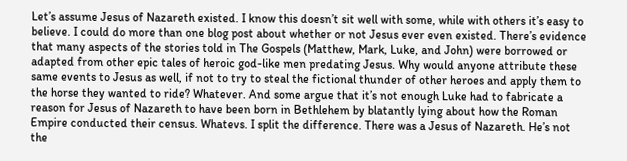Let’s assume Jesus of Nazareth existed. I know this doesn’t sit well with some, while with others it’s easy to believe. I could do more than one blog post about whether or not Jesus ever even existed. There’s evidence that many aspects of the stories told in The Gospels (Matthew, Mark, Luke, and John) were borrowed or adapted from other epic tales of heroic god-like men predating Jesus. Why would anyone attribute these same events to Jesus as well, if not to try to steal the fictional thunder of other heroes and apply them to the horse they wanted to ride? Whatever. And some argue that it’s not enough Luke had to fabricate a reason for Jesus of Nazareth to have been born in Bethlehem by blatantly lying about how the Roman Empire conducted their census. Whatevs. I split the difference. There was a Jesus of Nazareth. He’s not the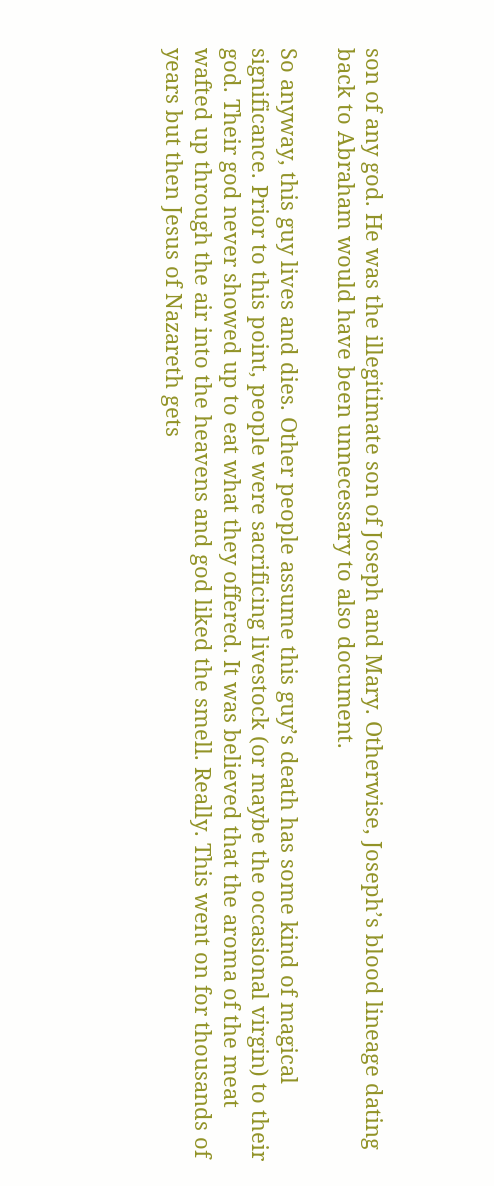son of any god. He was the illegitimate son of Joseph and Mary. Otherwise, Joseph’s blood lineage dating back to Abraham would have been unnecessary to also document.

So anyway, this guy lives and dies. Other people assume this guy’s death has some kind of magical significance. Prior to this point, people were sacrificing livestock (or maybe the occasional virgin) to their god. Their god never showed up to eat what they offered. It was believed that the aroma of the meat wafted up through the air into the heavens and god liked the smell. Really. This went on for thousands of years but then Jesus of Nazareth gets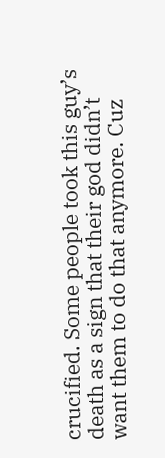crucified. Some people took this guy’s death as a sign that their god didn’t want them to do that anymore. Cuz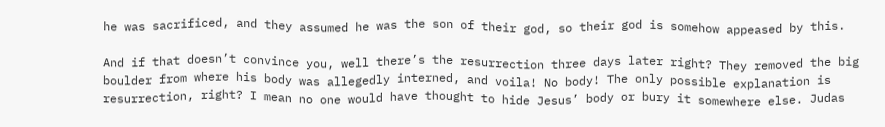he was sacrificed, and they assumed he was the son of their god, so their god is somehow appeased by this.

And if that doesn’t convince you, well there’s the resurrection three days later right? They removed the big boulder from where his body was allegedly interned, and voila! No body! The only possible explanation is resurrection, right? I mean no one would have thought to hide Jesus’ body or bury it somewhere else. Judas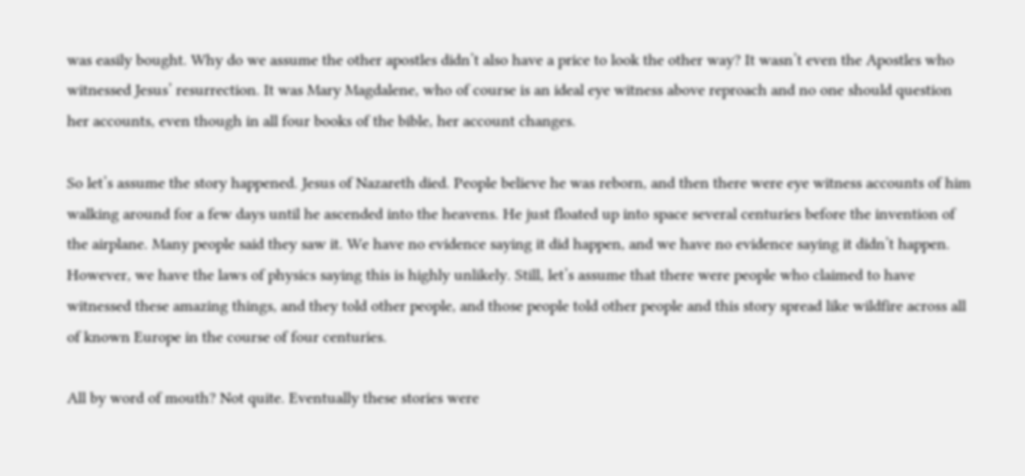was easily bought. Why do we assume the other apostles didn’t also have a price to look the other way? It wasn’t even the Apostles who witnessed Jesus’ resurrection. It was Mary Magdalene, who of course is an ideal eye witness above reproach and no one should question her accounts, even though in all four books of the bible, her account changes.

So let’s assume the story happened. Jesus of Nazareth died. People believe he was reborn, and then there were eye witness accounts of him walking around for a few days until he ascended into the heavens. He just floated up into space several centuries before the invention of the airplane. Many people said they saw it. We have no evidence saying it did happen, and we have no evidence saying it didn’t happen. However, we have the laws of physics saying this is highly unlikely. Still, let’s assume that there were people who claimed to have witnessed these amazing things, and they told other people, and those people told other people and this story spread like wildfire across all of known Europe in the course of four centuries.

All by word of mouth? Not quite. Eventually these stories were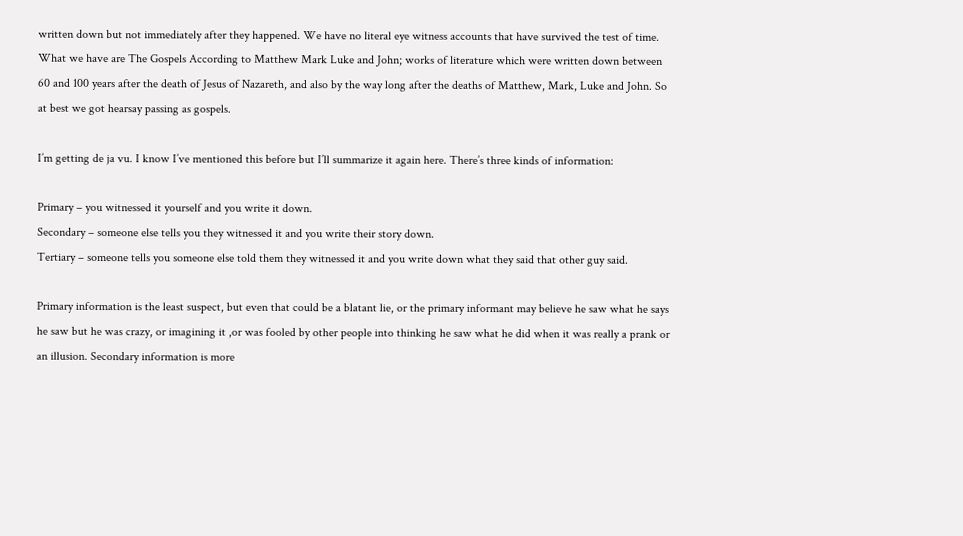written down but not immediately after they happened. We have no literal eye witness accounts that have survived the test of time. What we have are The Gospels According to Matthew Mark Luke and John; works of literature which were written down between 60 and 100 years after the death of Jesus of Nazareth, and also by the way long after the deaths of Matthew, Mark, Luke and John. So at best we got hearsay passing as gospels.

I’m getting de ja vu. I know I’ve mentioned this before but I’ll summarize it again here. There’s three kinds of information:

Primary – you witnessed it yourself and you write it down.
Secondary – someone else tells you they witnessed it and you write their story down.
Tertiary – someone tells you someone else told them they witnessed it and you write down what they said that other guy said.

Primary information is the least suspect, but even that could be a blatant lie, or the primary informant may believe he saw what he says he saw but he was crazy, or imagining it ,or was fooled by other people into thinking he saw what he did when it was really a prank or an illusion. Secondary information is more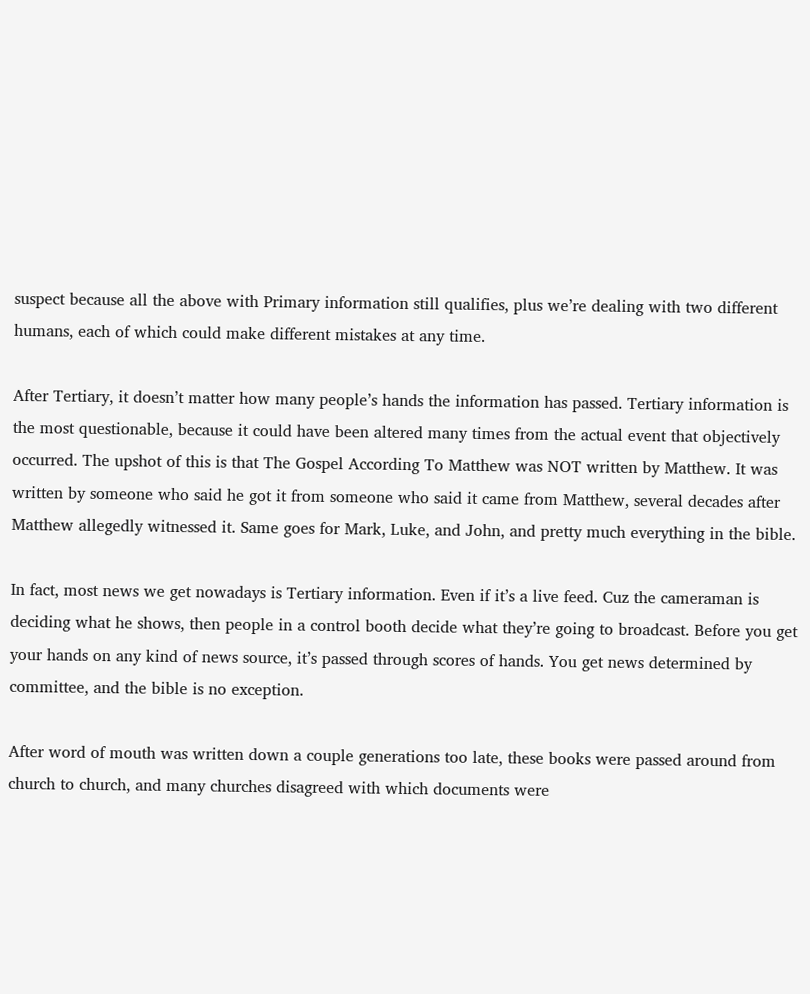suspect because all the above with Primary information still qualifies, plus we’re dealing with two different humans, each of which could make different mistakes at any time.

After Tertiary, it doesn’t matter how many people’s hands the information has passed. Tertiary information is the most questionable, because it could have been altered many times from the actual event that objectively occurred. The upshot of this is that The Gospel According To Matthew was NOT written by Matthew. It was written by someone who said he got it from someone who said it came from Matthew, several decades after Matthew allegedly witnessed it. Same goes for Mark, Luke, and John, and pretty much everything in the bible.

In fact, most news we get nowadays is Tertiary information. Even if it’s a live feed. Cuz the cameraman is deciding what he shows, then people in a control booth decide what they’re going to broadcast. Before you get your hands on any kind of news source, it’s passed through scores of hands. You get news determined by committee, and the bible is no exception.

After word of mouth was written down a couple generations too late, these books were passed around from church to church, and many churches disagreed with which documents were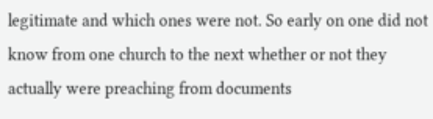legitimate and which ones were not. So early on one did not know from one church to the next whether or not they actually were preaching from documents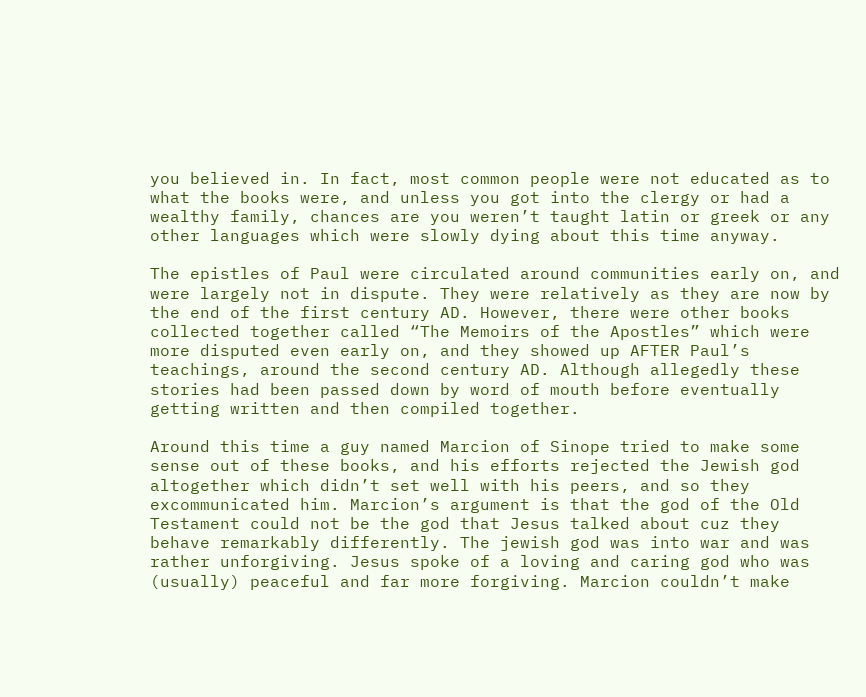you believed in. In fact, most common people were not educated as to what the books were, and unless you got into the clergy or had a wealthy family, chances are you weren’t taught latin or greek or any other languages which were slowly dying about this time anyway.

The epistles of Paul were circulated around communities early on, and were largely not in dispute. They were relatively as they are now by the end of the first century AD. However, there were other books collected together called “The Memoirs of the Apostles” which were more disputed even early on, and they showed up AFTER Paul’s teachings, around the second century AD. Although allegedly these stories had been passed down by word of mouth before eventually getting written and then compiled together.

Around this time a guy named Marcion of Sinope tried to make some sense out of these books, and his efforts rejected the Jewish god altogether which didn’t set well with his peers, and so they excommunicated him. Marcion’s argument is that the god of the Old Testament could not be the god that Jesus talked about cuz they behave remarkably differently. The jewish god was into war and was rather unforgiving. Jesus spoke of a loving and caring god who was (usually) peaceful and far more forgiving. Marcion couldn’t make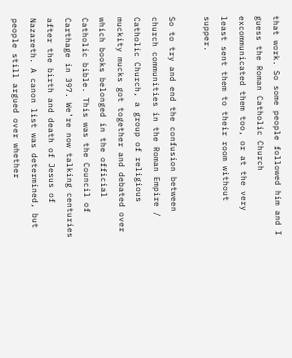that work. So some people followed him and I guess the Roman Catholic Church excommunicated them too, or at the very least sent them to their room without supper.

So to try and end the confusion between church communities in the Roman Empire / Catholic Church, a group of religious muckity mucks got together and debated over which books belonged in the official Catholic bible. This was the Council of Carthage in 397. We’re now talking centuries after the birth and death of Jesus of Nazareth. A canon list was determined, but people still argued over whether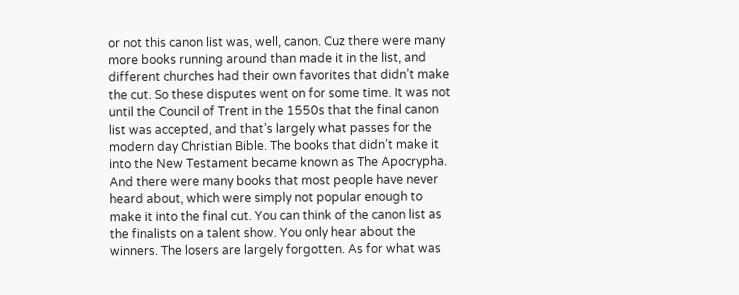or not this canon list was, well, canon. Cuz there were many more books running around than made it in the list, and different churches had their own favorites that didn’t make the cut. So these disputes went on for some time. It was not until the Council of Trent in the 1550s that the final canon list was accepted, and that’s largely what passes for the modern day Christian Bible. The books that didn’t make it into the New Testament became known as The Apocrypha. And there were many books that most people have never heard about, which were simply not popular enough to make it into the final cut. You can think of the canon list as the finalists on a talent show. You only hear about the winners. The losers are largely forgotten. As for what was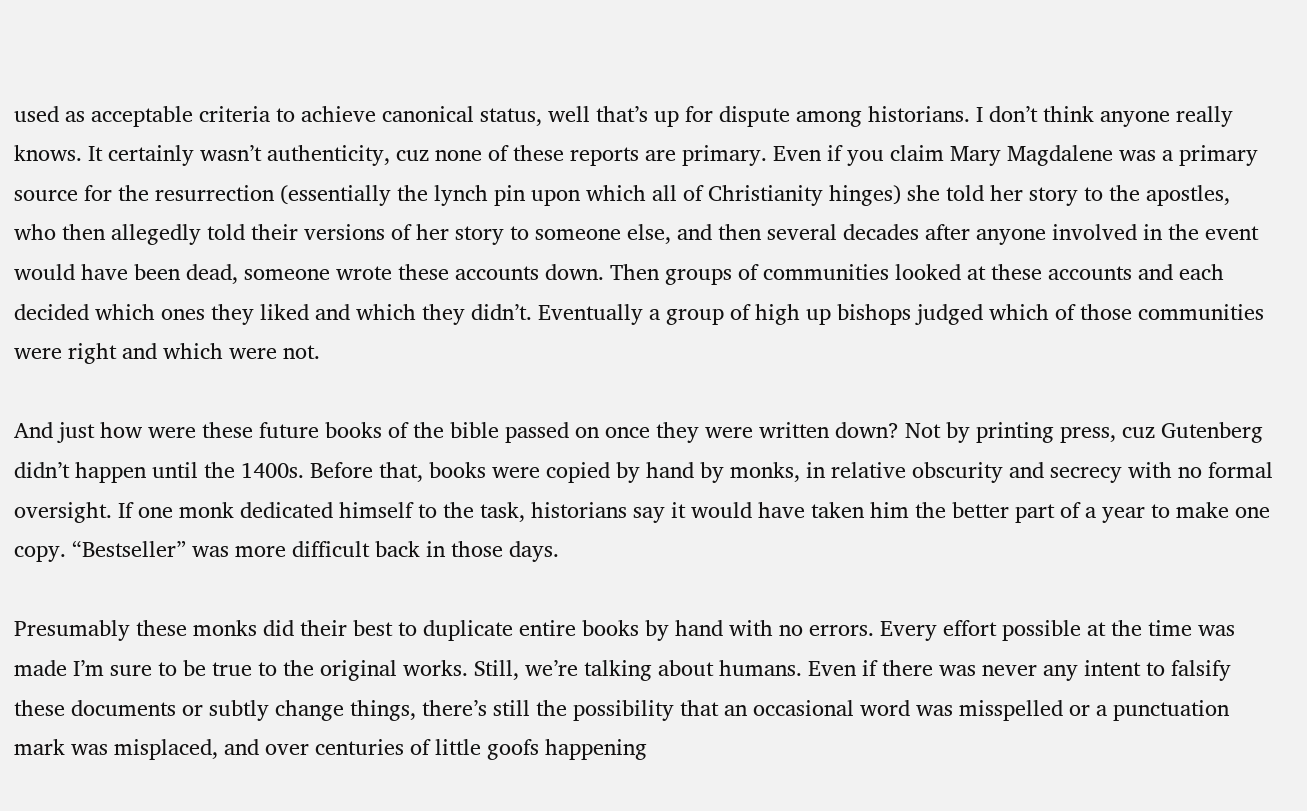used as acceptable criteria to achieve canonical status, well that’s up for dispute among historians. I don’t think anyone really knows. It certainly wasn’t authenticity, cuz none of these reports are primary. Even if you claim Mary Magdalene was a primary source for the resurrection (essentially the lynch pin upon which all of Christianity hinges) she told her story to the apostles, who then allegedly told their versions of her story to someone else, and then several decades after anyone involved in the event would have been dead, someone wrote these accounts down. Then groups of communities looked at these accounts and each decided which ones they liked and which they didn’t. Eventually a group of high up bishops judged which of those communities were right and which were not.

And just how were these future books of the bible passed on once they were written down? Not by printing press, cuz Gutenberg didn’t happen until the 1400s. Before that, books were copied by hand by monks, in relative obscurity and secrecy with no formal oversight. If one monk dedicated himself to the task, historians say it would have taken him the better part of a year to make one copy. “Bestseller” was more difficult back in those days.

Presumably these monks did their best to duplicate entire books by hand with no errors. Every effort possible at the time was made I’m sure to be true to the original works. Still, we’re talking about humans. Even if there was never any intent to falsify these documents or subtly change things, there’s still the possibility that an occasional word was misspelled or a punctuation mark was misplaced, and over centuries of little goofs happening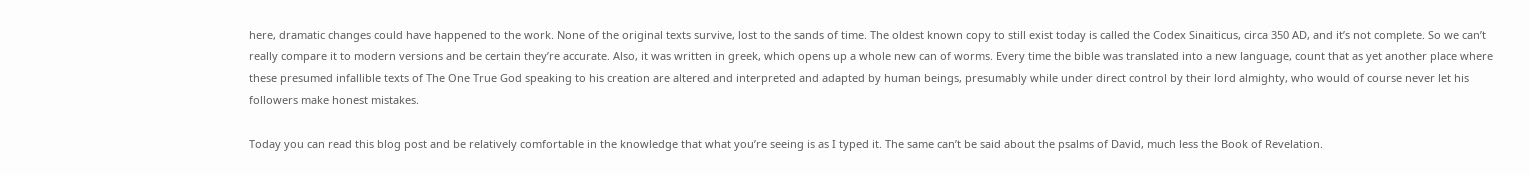here, dramatic changes could have happened to the work. None of the original texts survive, lost to the sands of time. The oldest known copy to still exist today is called the Codex Sinaiticus, circa 350 AD, and it’s not complete. So we can’t really compare it to modern versions and be certain they’re accurate. Also, it was written in greek, which opens up a whole new can of worms. Every time the bible was translated into a new language, count that as yet another place where these presumed infallible texts of The One True God speaking to his creation are altered and interpreted and adapted by human beings, presumably while under direct control by their lord almighty, who would of course never let his followers make honest mistakes.

Today you can read this blog post and be relatively comfortable in the knowledge that what you’re seeing is as I typed it. The same can’t be said about the psalms of David, much less the Book of Revelation.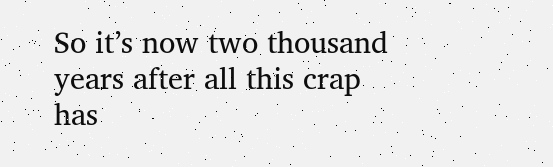So it’s now two thousand years after all this crap has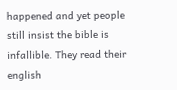happened and yet people still insist the bible is infallible. They read their english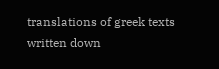translations of greek texts written down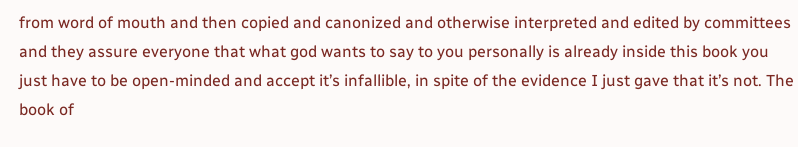from word of mouth and then copied and canonized and otherwise interpreted and edited by committees and they assure everyone that what god wants to say to you personally is already inside this book you just have to be open-minded and accept it’s infallible, in spite of the evidence I just gave that it’s not. The book of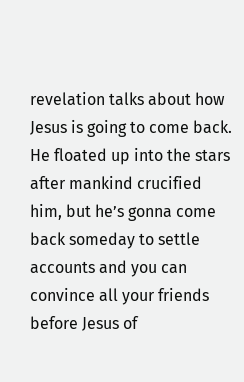revelation talks about how Jesus is going to come back. He floated up into the stars after mankind crucified him, but he’s gonna come back someday to settle accounts and you can convince all your friends before Jesus of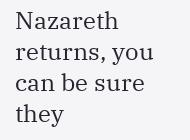Nazareth returns, you can be sure they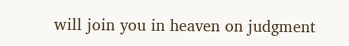will join you in heaven on judgment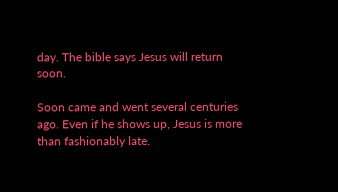day. The bible says Jesus will return soon.

Soon came and went several centuries ago. Even if he shows up, Jesus is more than fashionably late.